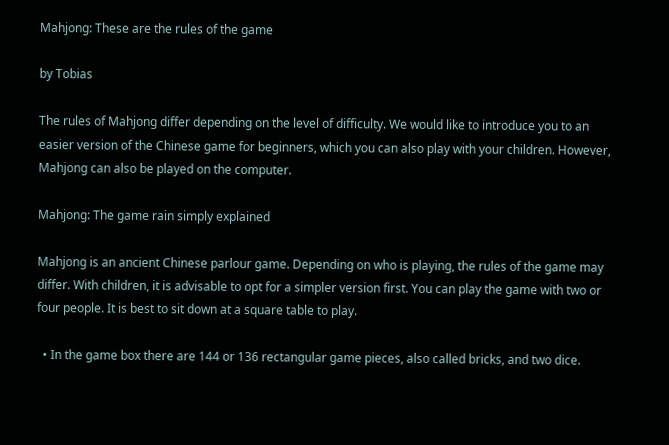Mahjong: These are the rules of the game

by Tobias

The rules of Mahjong differ depending on the level of difficulty. We would like to introduce you to an easier version of the Chinese game for beginners, which you can also play with your children. However, Mahjong can also be played on the computer.

Mahjong: The game rain simply explained

Mahjong is an ancient Chinese parlour game. Depending on who is playing, the rules of the game may differ. With children, it is advisable to opt for a simpler version first. You can play the game with two or four people. It is best to sit down at a square table to play.

  • In the game box there are 144 or 136 rectangular game pieces, also called bricks, and two dice.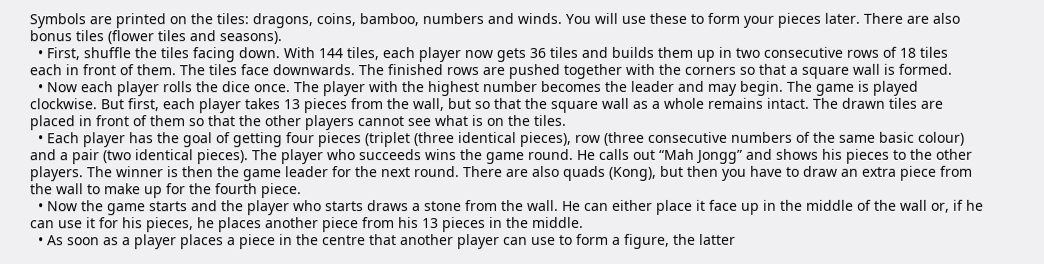Symbols are printed on the tiles: dragons, coins, bamboo, numbers and winds. You will use these to form your pieces later. There are also bonus tiles (flower tiles and seasons).
  • First, shuffle the tiles facing down. With 144 tiles, each player now gets 36 tiles and builds them up in two consecutive rows of 18 tiles each in front of them. The tiles face downwards. The finished rows are pushed together with the corners so that a square wall is formed.
  • Now each player rolls the dice once. The player with the highest number becomes the leader and may begin. The game is played clockwise. But first, each player takes 13 pieces from the wall, but so that the square wall as a whole remains intact. The drawn tiles are placed in front of them so that the other players cannot see what is on the tiles.
  • Each player has the goal of getting four pieces (triplet (three identical pieces), row (three consecutive numbers of the same basic colour) and a pair (two identical pieces). The player who succeeds wins the game round. He calls out “Mah Jongg” and shows his pieces to the other players. The winner is then the game leader for the next round. There are also quads (Kong), but then you have to draw an extra piece from the wall to make up for the fourth piece.
  • Now the game starts and the player who starts draws a stone from the wall. He can either place it face up in the middle of the wall or, if he can use it for his pieces, he places another piece from his 13 pieces in the middle.
  • As soon as a player places a piece in the centre that another player can use to form a figure, the latter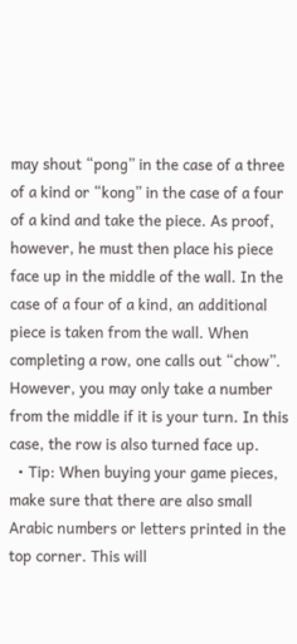may shout “pong” in the case of a three of a kind or “kong” in the case of a four of a kind and take the piece. As proof, however, he must then place his piece face up in the middle of the wall. In the case of a four of a kind, an additional piece is taken from the wall. When completing a row, one calls out “chow”. However, you may only take a number from the middle if it is your turn. In this case, the row is also turned face up.
  • Tip: When buying your game pieces, make sure that there are also small Arabic numbers or letters printed in the top corner. This will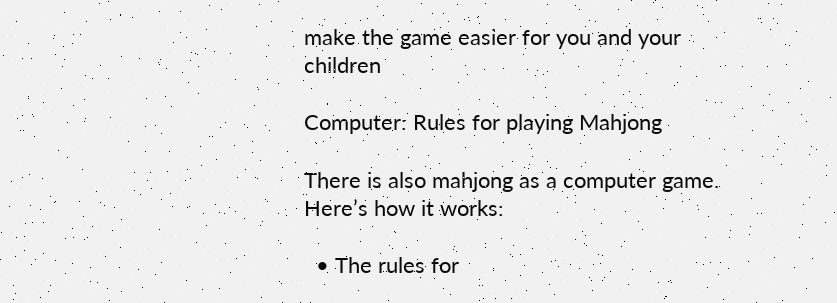make the game easier for you and your children

Computer: Rules for playing Mahjong

There is also mahjong as a computer game. Here’s how it works:

  • The rules for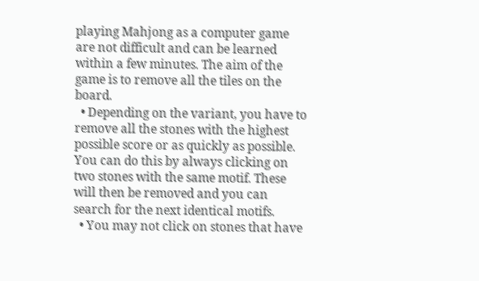playing Mahjong as a computer game are not difficult and can be learned within a few minutes. The aim of the game is to remove all the tiles on the board.
  • Depending on the variant, you have to remove all the stones with the highest possible score or as quickly as possible. You can do this by always clicking on two stones with the same motif. These will then be removed and you can search for the next identical motifs.
  • You may not click on stones that have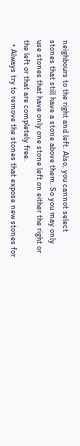neighbours to the right and left. Also, you cannot select stones that still have a stone above them. So you may only use stones that have only one stone left on either the right or the left or that are completely free.
  • Always try to remove the stones that expose new stones for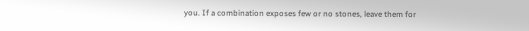you. If a combination exposes few or no stones, leave them for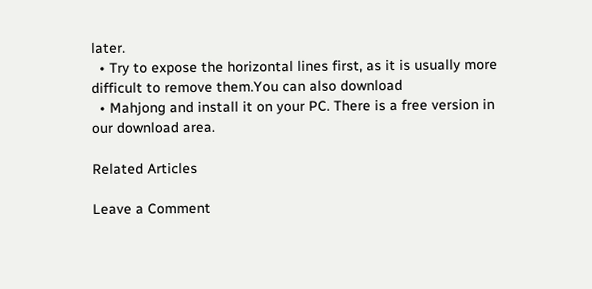later.
  • Try to expose the horizontal lines first, as it is usually more difficult to remove them.You can also download
  • Mahjong and install it on your PC. There is a free version in our download area.

Related Articles

Leave a Comment